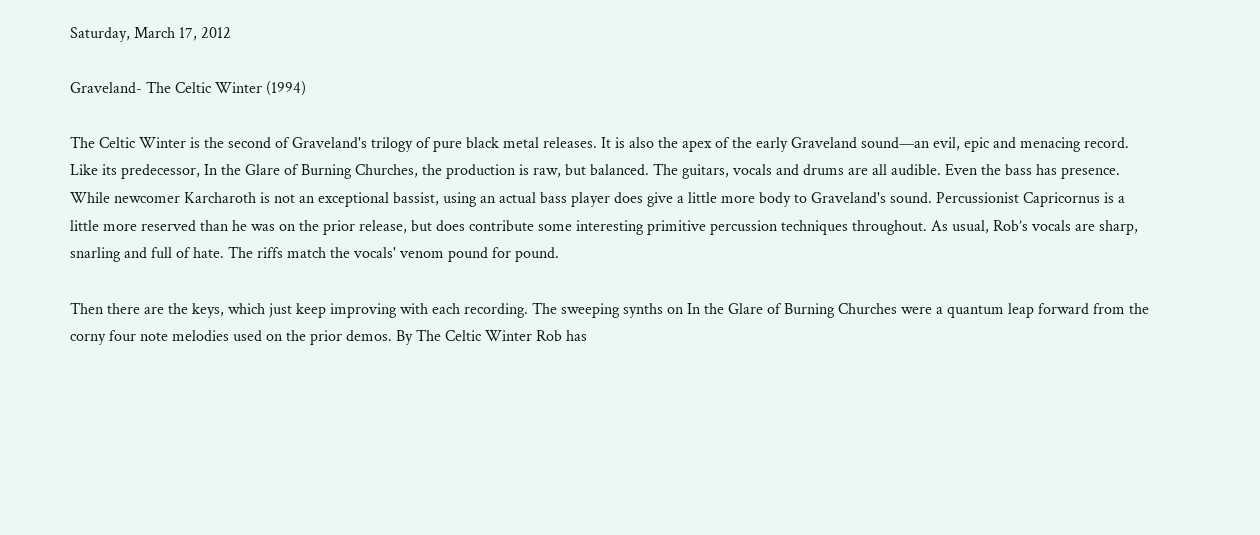Saturday, March 17, 2012

Graveland- The Celtic Winter (1994)

The Celtic Winter is the second of Graveland's trilogy of pure black metal releases. It is also the apex of the early Graveland sound—an evil, epic and menacing record. Like its predecessor, In the Glare of Burning Churches, the production is raw, but balanced. The guitars, vocals and drums are all audible. Even the bass has presence. While newcomer Karcharoth is not an exceptional bassist, using an actual bass player does give a little more body to Graveland's sound. Percussionist Capricornus is a little more reserved than he was on the prior release, but does contribute some interesting primitive percussion techniques throughout. As usual, Rob’s vocals are sharp, snarling and full of hate. The riffs match the vocals' venom pound for pound.

Then there are the keys, which just keep improving with each recording. The sweeping synths on In the Glare of Burning Churches were a quantum leap forward from the corny four note melodies used on the prior demos. By The Celtic Winter Rob has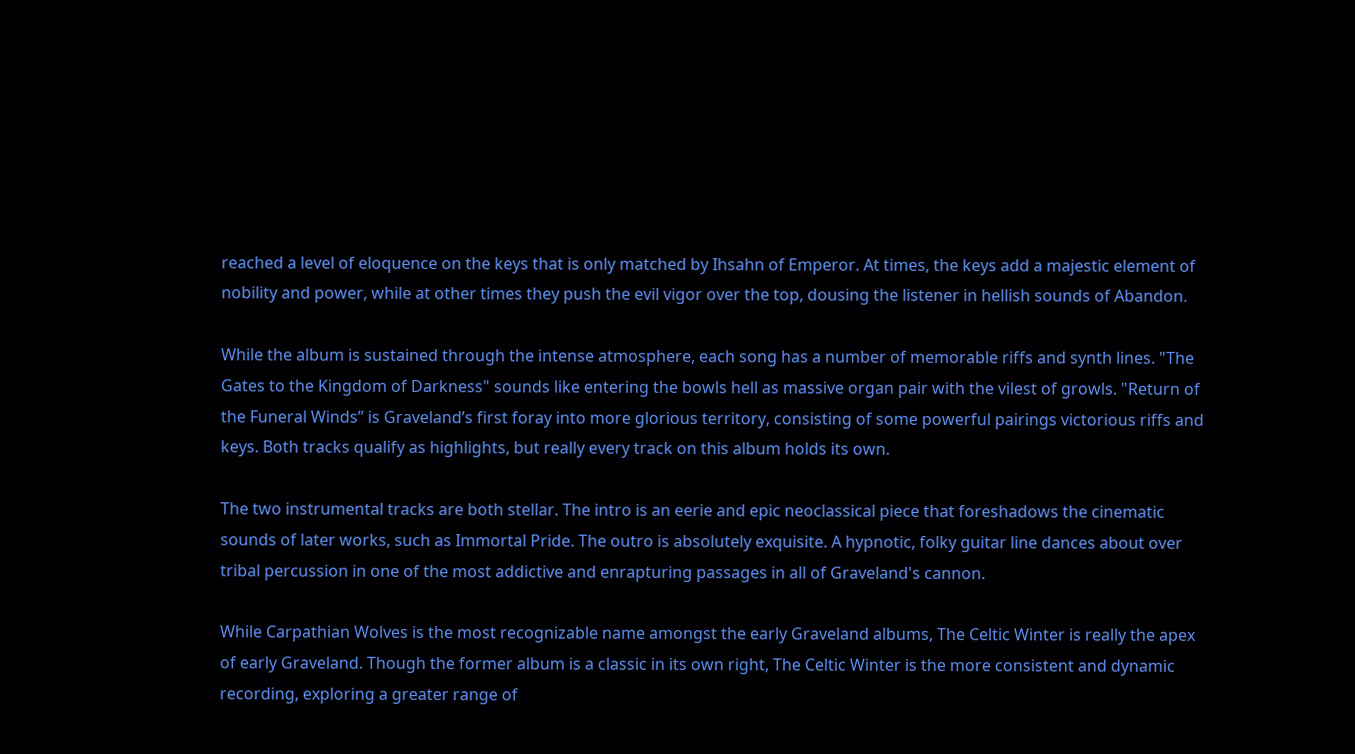reached a level of eloquence on the keys that is only matched by Ihsahn of Emperor. At times, the keys add a majestic element of nobility and power, while at other times they push the evil vigor over the top, dousing the listener in hellish sounds of Abandon.

While the album is sustained through the intense atmosphere, each song has a number of memorable riffs and synth lines. "The Gates to the Kingdom of Darkness" sounds like entering the bowls hell as massive organ pair with the vilest of growls. "Return of the Funeral Winds” is Graveland’s first foray into more glorious territory, consisting of some powerful pairings victorious riffs and keys. Both tracks qualify as highlights, but really every track on this album holds its own.

The two instrumental tracks are both stellar. The intro is an eerie and epic neoclassical piece that foreshadows the cinematic sounds of later works, such as Immortal Pride. The outro is absolutely exquisite. A hypnotic, folky guitar line dances about over tribal percussion in one of the most addictive and enrapturing passages in all of Graveland's cannon.

While Carpathian Wolves is the most recognizable name amongst the early Graveland albums, The Celtic Winter is really the apex of early Graveland. Though the former album is a classic in its own right, The Celtic Winter is the more consistent and dynamic recording, exploring a greater range of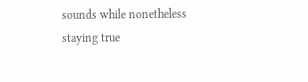sounds while nonetheless staying true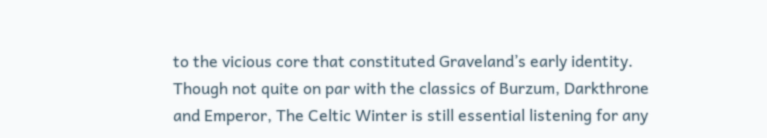to the vicious core that constituted Graveland’s early identity. Though not quite on par with the classics of Burzum, Darkthrone and Emperor, The Celtic Winter is still essential listening for any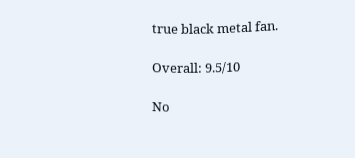true black metal fan.

Overall: 9.5/10

No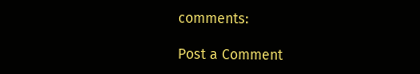comments:

Post a Comment